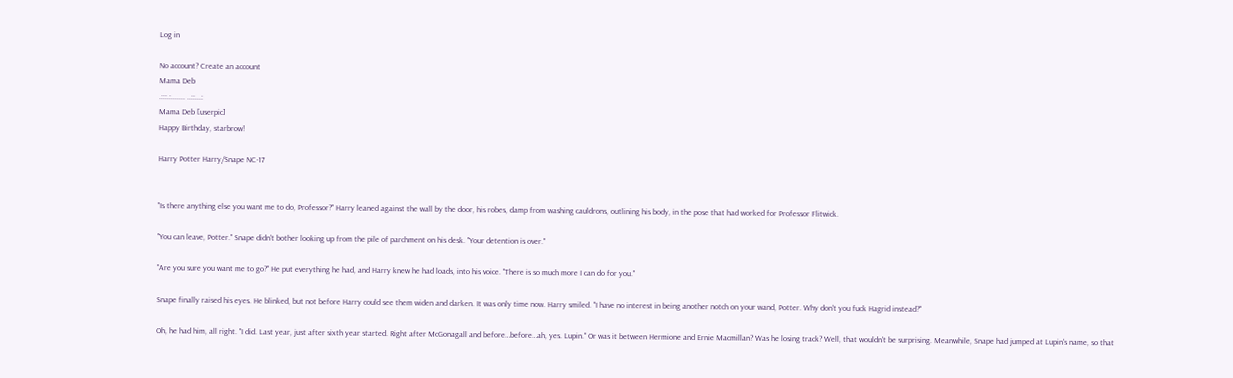Log in

No account? Create an account
Mama Deb
.:::.:....... ..::...:
Mama Deb [userpic]
Happy Birthday, starbrow!

Harry Potter Harry/Snape NC-17


"Is there anything else you want me to do, Professor?" Harry leaned against the wall by the door, his robes, damp from washing cauldrons, outlining his body, in the pose that had worked for Professor Flitwick.

"You can leave, Potter." Snape didn't bother looking up from the pile of parchment on his desk. "Your detention is over."

"Are you sure you want me to go?" He put everything he had, and Harry knew he had loads, into his voice. "There is so much more I can do for you."

Snape finally raised his eyes. He blinked, but not before Harry could see them widen and darken. It was only time now. Harry smiled. "I have no interest in being another notch on your wand, Potter. Why don't you fuck Hagrid instead?"

Oh, he had him, all right. "I did. Last year, just after sixth year started. Right after McGonagall and before…before…ah, yes. Lupin." Or was it between Hermione and Ernie Macmillan? Was he losing track? Well, that wouldn't be surprising. Meanwhile, Snape had jumped at Lupin's name, so that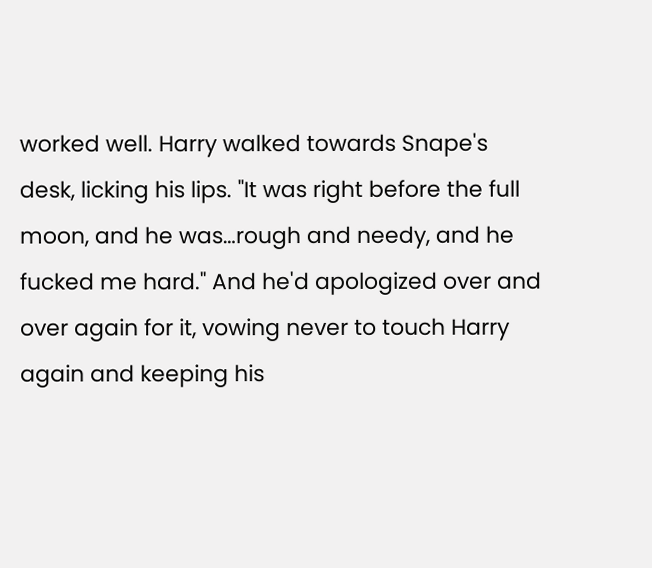worked well. Harry walked towards Snape's desk, licking his lips. "It was right before the full moon, and he was…rough and needy, and he fucked me hard." And he'd apologized over and over again for it, vowing never to touch Harry again and keeping his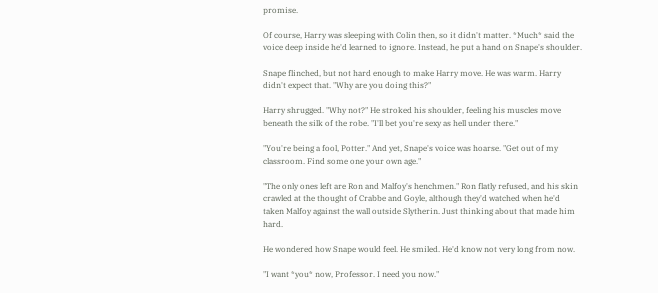promise.

Of course, Harry was sleeping with Colin then, so it didn't matter. *Much* said the voice deep inside he'd learned to ignore. Instead, he put a hand on Snape's shoulder.

Snape flinched, but not hard enough to make Harry move. He was warm. Harry didn't expect that. "Why are you doing this?"

Harry shrugged. "Why not?" He stroked his shoulder, feeling his muscles move beneath the silk of the robe. "I'll bet you're sexy as hell under there."

"You're being a fool, Potter." And yet, Snape's voice was hoarse. "Get out of my classroom. Find some one your own age."

"The only ones left are Ron and Malfoy's henchmen." Ron flatly refused, and his skin crawled at the thought of Crabbe and Goyle, although they'd watched when he'd taken Malfoy against the wall outside Slytherin. Just thinking about that made him hard.

He wondered how Snape would feel. He smiled. He'd know not very long from now.

"I want *you* now, Professor. I need you now."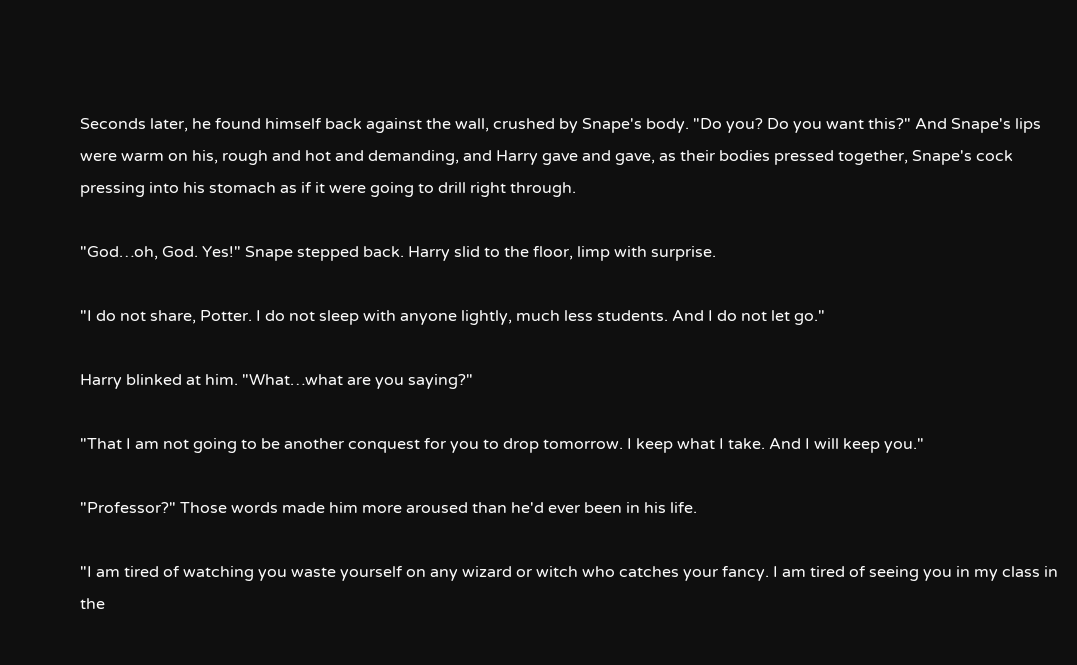Seconds later, he found himself back against the wall, crushed by Snape's body. "Do you? Do you want this?" And Snape's lips were warm on his, rough and hot and demanding, and Harry gave and gave, as their bodies pressed together, Snape's cock pressing into his stomach as if it were going to drill right through.

"God…oh, God. Yes!" Snape stepped back. Harry slid to the floor, limp with surprise.

"I do not share, Potter. I do not sleep with anyone lightly, much less students. And I do not let go."

Harry blinked at him. "What…what are you saying?"

"That I am not going to be another conquest for you to drop tomorrow. I keep what I take. And I will keep you."

"Professor?" Those words made him more aroused than he'd ever been in his life.

"I am tired of watching you waste yourself on any wizard or witch who catches your fancy. I am tired of seeing you in my class in the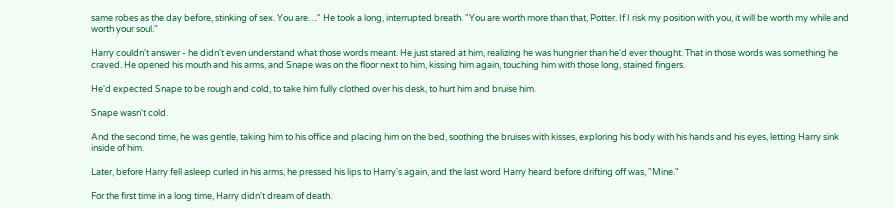same robes as the day before, stinking of sex. You are…" He took a long, interrupted breath. "You are worth more than that, Potter. If I risk my position with you, it will be worth my while and worth your soul."

Harry couldn't answer - he didn't even understand what those words meant. He just stared at him, realizing he was hungrier than he'd ever thought. That in those words was something he craved. He opened his mouth and his arms, and Snape was on the floor next to him, kissing him again, touching him with those long, stained fingers.

He'd expected Snape to be rough and cold, to take him fully clothed over his desk, to hurt him and bruise him.

Snape wasn't cold.

And the second time, he was gentle, taking him to his office and placing him on the bed, soothing the bruises with kisses, exploring his body with his hands and his eyes, letting Harry sink inside of him.

Later, before Harry fell asleep curled in his arms, he pressed his lips to Harry's again, and the last word Harry heard before drifting off was, "Mine."

For the first time in a long time, Harry didn't dream of death.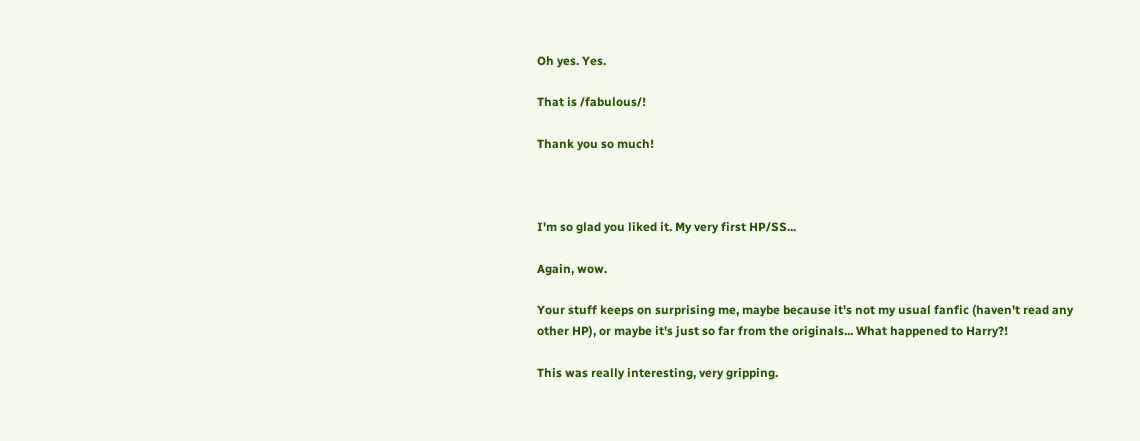Oh yes. Yes.

That is /fabulous/!

Thank you so much!



I'm so glad you liked it. My very first HP/SS...

Again, wow.

Your stuff keeps on surprising me, maybe because it's not my usual fanfic (haven't read any other HP), or maybe it's just so far from the originals... What happened to Harry?!

This was really interesting, very gripping.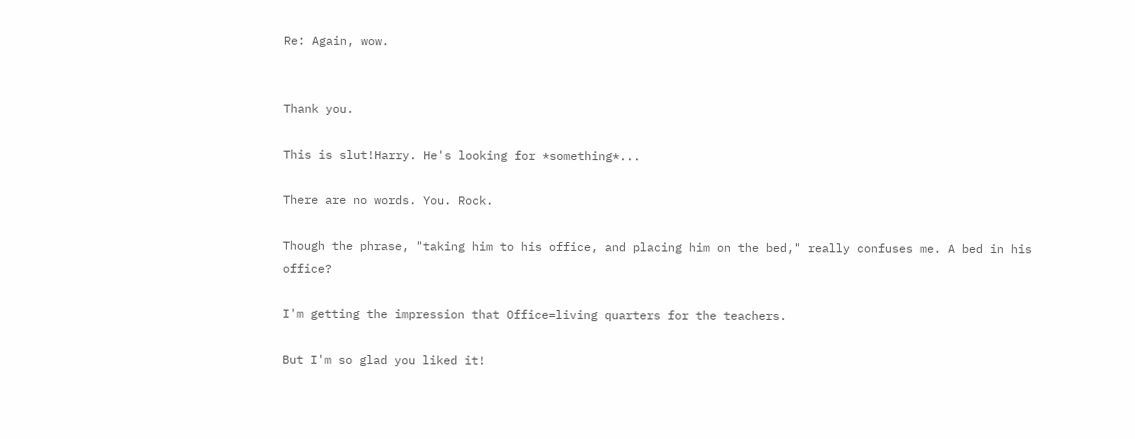Re: Again, wow.


Thank you.

This is slut!Harry. He's looking for *something*...

There are no words. You. Rock.

Though the phrase, "taking him to his office, and placing him on the bed," really confuses me. A bed in his office?

I'm getting the impression that Office=living quarters for the teachers.

But I'm so glad you liked it!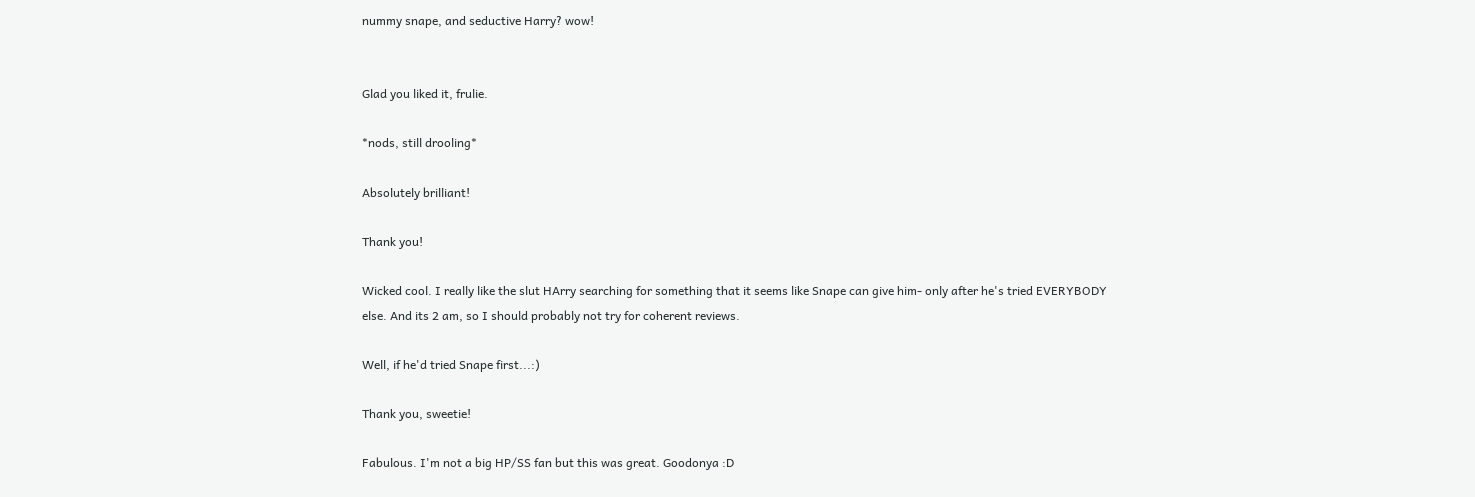nummy snape, and seductive Harry? wow!


Glad you liked it, frulie.

*nods, still drooling*

Absolutely brilliant!

Thank you!

Wicked cool. I really like the slut HArry searching for something that it seems like Snape can give him- only after he's tried EVERYBODY else. And its 2 am, so I should probably not try for coherent reviews.

Well, if he'd tried Snape first...:)

Thank you, sweetie!

Fabulous. I'm not a big HP/SS fan but this was great. Goodonya :D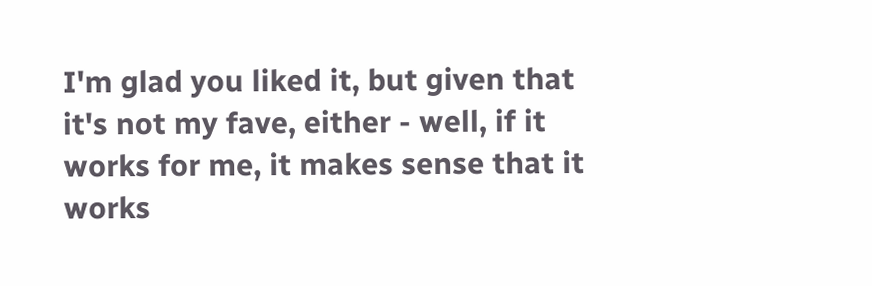I'm glad you liked it, but given that it's not my fave, either - well, if it works for me, it makes sense that it works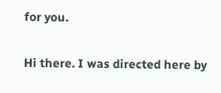for you.

Hi there. I was directed here by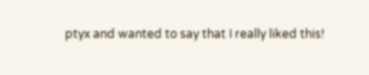ptyx and wanted to say that I really liked this!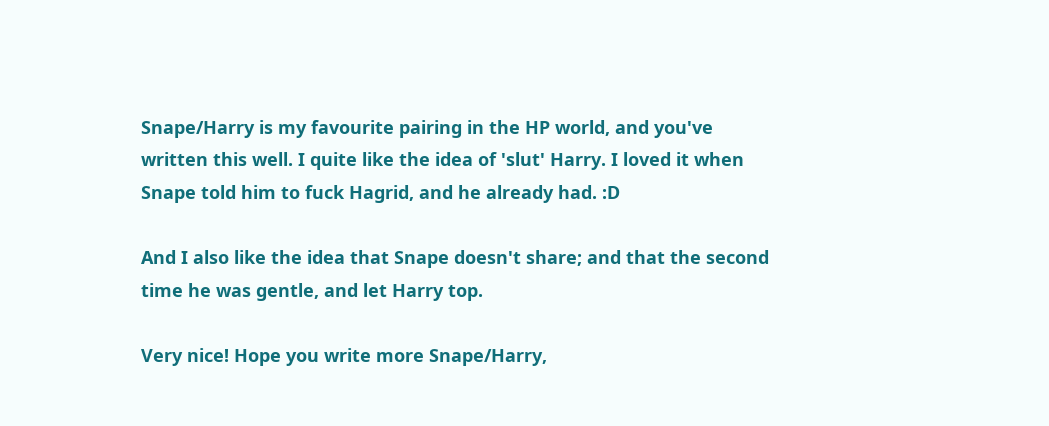Snape/Harry is my favourite pairing in the HP world, and you've written this well. I quite like the idea of 'slut' Harry. I loved it when Snape told him to fuck Hagrid, and he already had. :D

And I also like the idea that Snape doesn't share; and that the second time he was gentle, and let Harry top.

Very nice! Hope you write more Snape/Harry,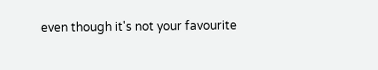even though it's not your favourite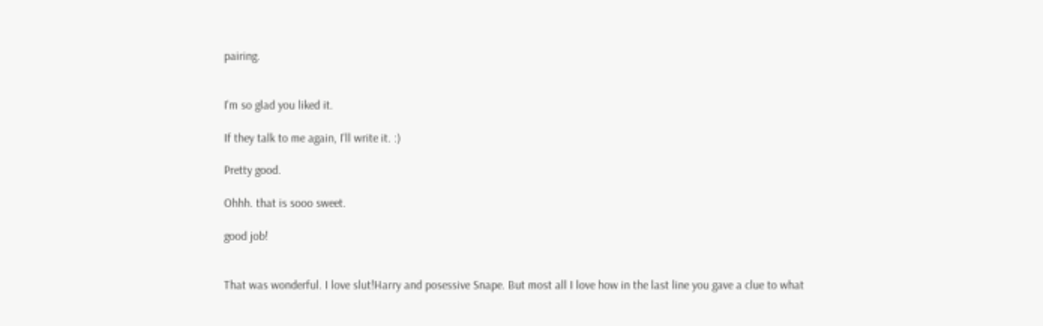pairing.


I'm so glad you liked it.

If they talk to me again, I'll write it. :)

Pretty good.

Ohhh. that is sooo sweet.

good job!


That was wonderful. I love slut!Harry and posessive Snape. But most all I love how in the last line you gave a clue to what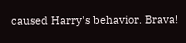caused Harry's behavior. Brava!